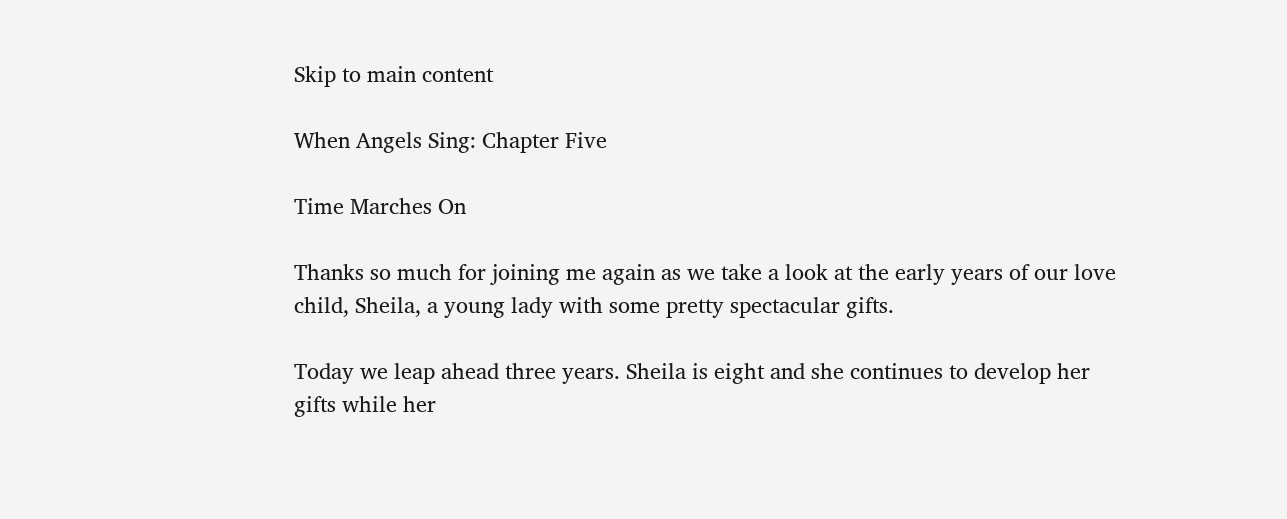Skip to main content

When Angels Sing: Chapter Five

Time Marches On

Thanks so much for joining me again as we take a look at the early years of our love child, Sheila, a young lady with some pretty spectacular gifts.

Today we leap ahead three years. Sheila is eight and she continues to develop her gifts while her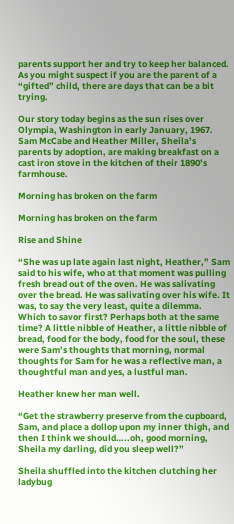parents support her and try to keep her balanced. As you might suspect if you are the parent of a “gifted” child, there are days that can be a bit trying.

Our story today begins as the sun rises over Olympia, Washington in early January, 1967. Sam McCabe and Heather Miller, Sheila’s parents by adoption, are making breakfast on a cast iron stove in the kitchen of their 1890’s farmhouse.

Morning has broken on the farm

Morning has broken on the farm

Rise and Shine

“She was up late again last night, Heather,” Sam said to his wife, who at that moment was pulling fresh bread out of the oven. He was salivating over the bread. He was salivating over his wife. It was, to say the very least, quite a dilemma. Which to savor first? Perhaps both at the same time? A little nibble of Heather, a little nibble of bread, food for the body, food for the soul, these were Sam’s thoughts that morning, normal thoughts for Sam for he was a reflective man, a thoughtful man and yes, a lustful man.

Heather knew her man well.

“Get the strawberry preserve from the cupboard, Sam, and place a dollop upon my inner thigh, and then I think we should…..oh, good morning, Sheila my darling, did you sleep well?”

Sheila shuffled into the kitchen clutching her ladybug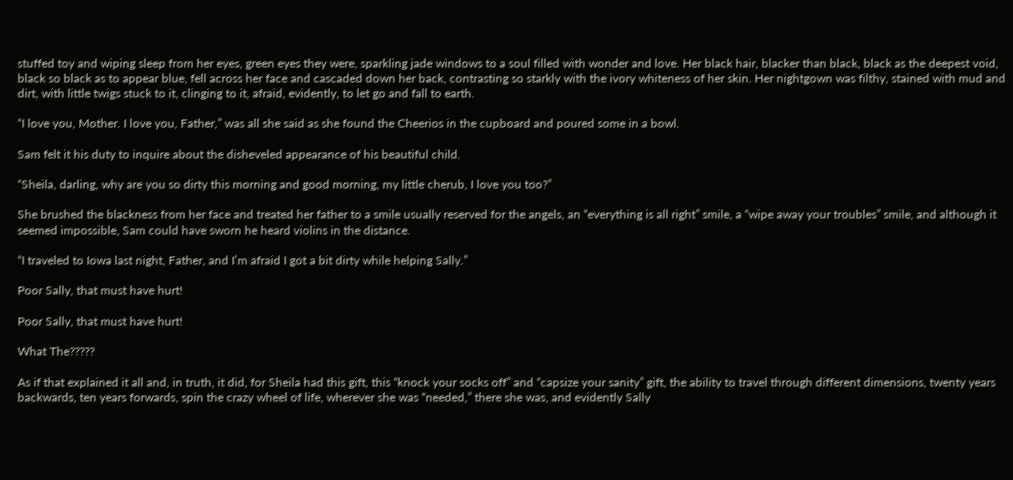stuffed toy and wiping sleep from her eyes, green eyes they were, sparkling jade windows to a soul filled with wonder and love. Her black hair, blacker than black, black as the deepest void, black so black as to appear blue, fell across her face and cascaded down her back, contrasting so starkly with the ivory whiteness of her skin. Her nightgown was filthy, stained with mud and dirt, with little twigs stuck to it, clinging to it, afraid, evidently, to let go and fall to earth.

“I love you, Mother. I love you, Father,” was all she said as she found the Cheerios in the cupboard and poured some in a bowl.

Sam felt it his duty to inquire about the disheveled appearance of his beautiful child.

“Sheila, darling, why are you so dirty this morning and good morning, my little cherub, I love you too?”

She brushed the blackness from her face and treated her father to a smile usually reserved for the angels, an “everything is all right” smile, a “wipe away your troubles” smile, and although it seemed impossible, Sam could have sworn he heard violins in the distance.

“I traveled to Iowa last night, Father, and I’m afraid I got a bit dirty while helping Sally.”

Poor Sally, that must have hurt!

Poor Sally, that must have hurt!

What The?????

As if that explained it all and, in truth, it did, for Sheila had this gift, this “knock your socks off” and “capsize your sanity” gift, the ability to travel through different dimensions, twenty years backwards, ten years forwards, spin the crazy wheel of life, wherever she was “needed,” there she was, and evidently Sally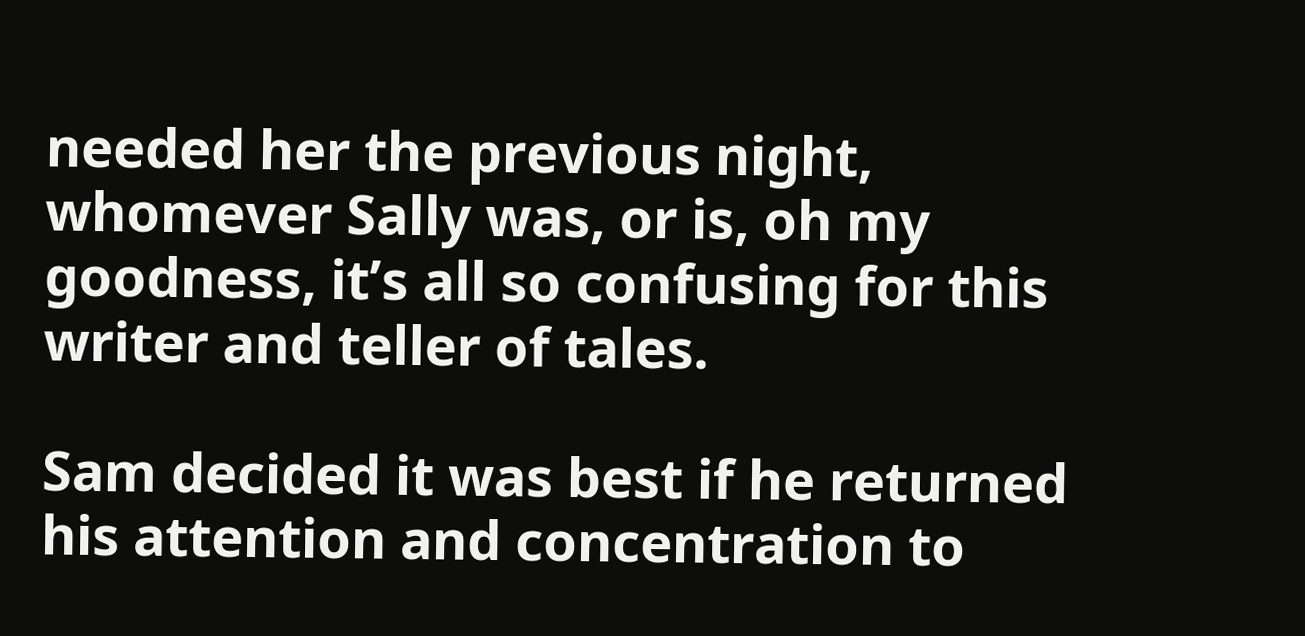needed her the previous night, whomever Sally was, or is, oh my goodness, it’s all so confusing for this writer and teller of tales.

Sam decided it was best if he returned his attention and concentration to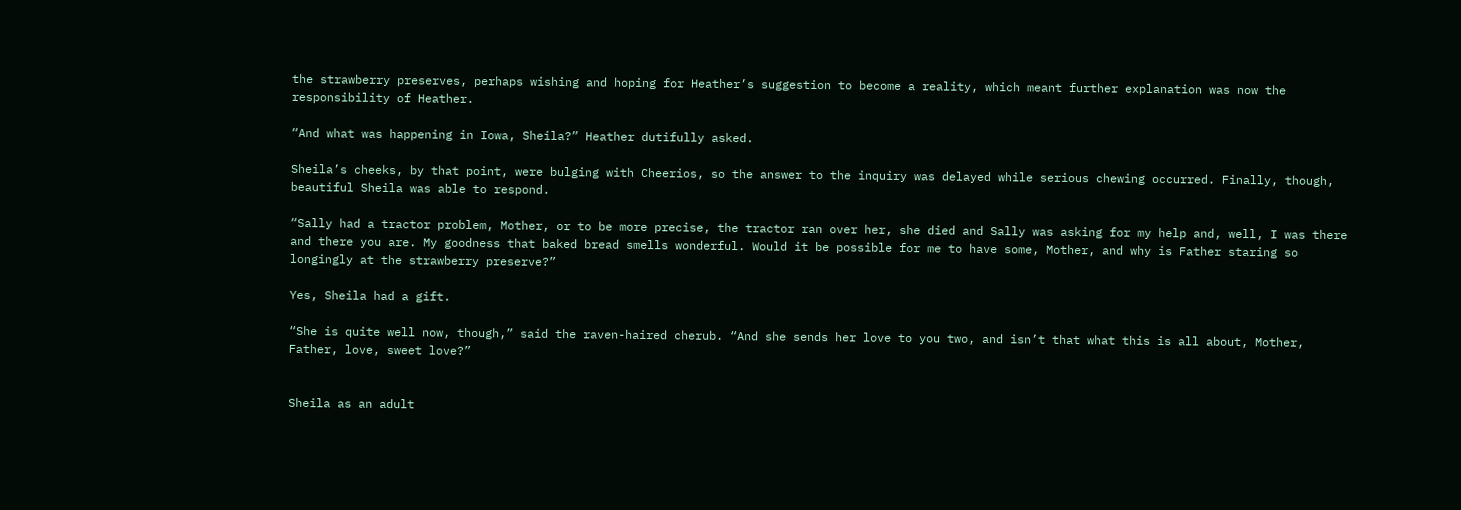the strawberry preserves, perhaps wishing and hoping for Heather’s suggestion to become a reality, which meant further explanation was now the responsibility of Heather.

“And what was happening in Iowa, Sheila?” Heather dutifully asked.

Sheila’s cheeks, by that point, were bulging with Cheerios, so the answer to the inquiry was delayed while serious chewing occurred. Finally, though, beautiful Sheila was able to respond.

“Sally had a tractor problem, Mother, or to be more precise, the tractor ran over her, she died and Sally was asking for my help and, well, I was there and there you are. My goodness that baked bread smells wonderful. Would it be possible for me to have some, Mother, and why is Father staring so longingly at the strawberry preserve?”

Yes, Sheila had a gift.

“She is quite well now, though,” said the raven-haired cherub. “And she sends her love to you two, and isn’t that what this is all about, Mother, Father, love, sweet love?”


Sheila as an adult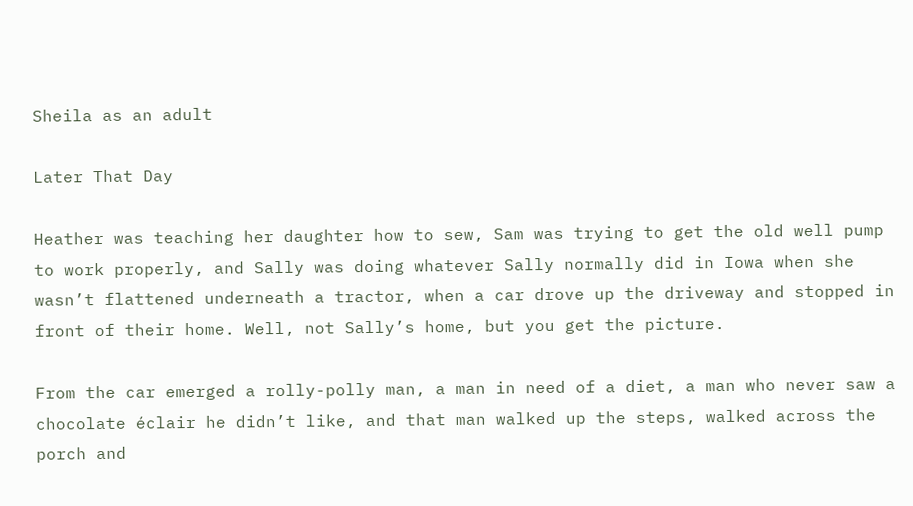Sheila as an adult

Later That Day

Heather was teaching her daughter how to sew, Sam was trying to get the old well pump to work properly, and Sally was doing whatever Sally normally did in Iowa when she wasn’t flattened underneath a tractor, when a car drove up the driveway and stopped in front of their home. Well, not Sally’s home, but you get the picture.

From the car emerged a rolly-polly man, a man in need of a diet, a man who never saw a chocolate éclair he didn’t like, and that man walked up the steps, walked across the porch and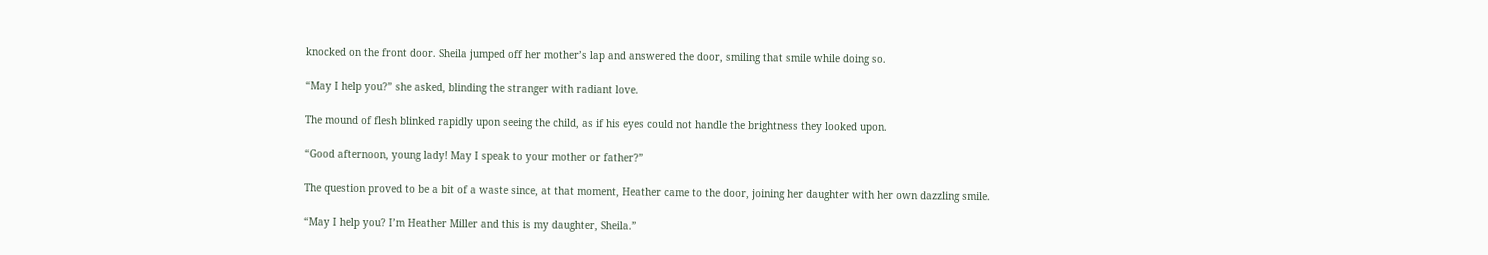knocked on the front door. Sheila jumped off her mother’s lap and answered the door, smiling that smile while doing so.

“May I help you?” she asked, blinding the stranger with radiant love.

The mound of flesh blinked rapidly upon seeing the child, as if his eyes could not handle the brightness they looked upon.

“Good afternoon, young lady! May I speak to your mother or father?”

The question proved to be a bit of a waste since, at that moment, Heather came to the door, joining her daughter with her own dazzling smile.

“May I help you? I’m Heather Miller and this is my daughter, Sheila.”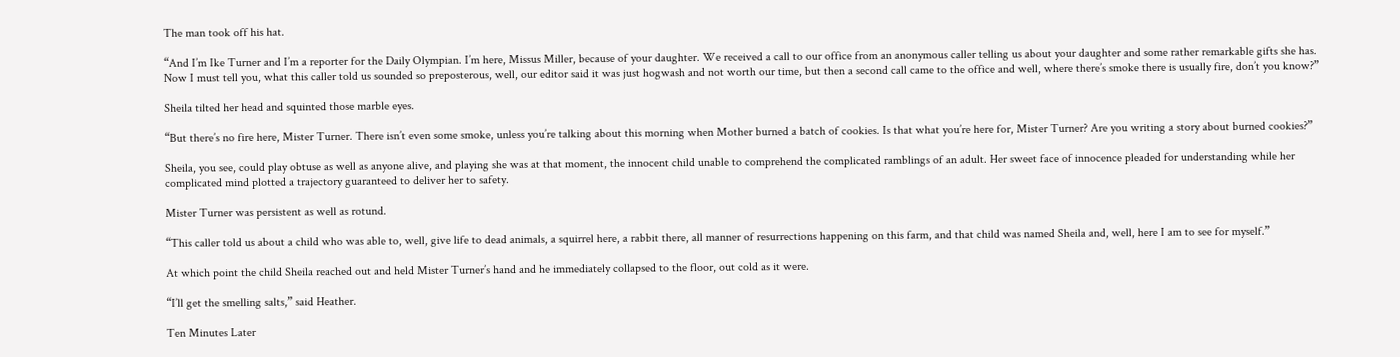The man took off his hat.

“And I’m Ike Turner and I’m a reporter for the Daily Olympian. I’m here, Missus Miller, because of your daughter. We received a call to our office from an anonymous caller telling us about your daughter and some rather remarkable gifts she has. Now I must tell you, what this caller told us sounded so preposterous, well, our editor said it was just hogwash and not worth our time, but then a second call came to the office and well, where there’s smoke there is usually fire, don’t you know?”

Sheila tilted her head and squinted those marble eyes.

“But there’s no fire here, Mister Turner. There isn’t even some smoke, unless you’re talking about this morning when Mother burned a batch of cookies. Is that what you’re here for, Mister Turner? Are you writing a story about burned cookies?”

Sheila, you see, could play obtuse as well as anyone alive, and playing she was at that moment, the innocent child unable to comprehend the complicated ramblings of an adult. Her sweet face of innocence pleaded for understanding while her complicated mind plotted a trajectory guaranteed to deliver her to safety.

Mister Turner was persistent as well as rotund.

“This caller told us about a child who was able to, well, give life to dead animals, a squirrel here, a rabbit there, all manner of resurrections happening on this farm, and that child was named Sheila and, well, here I am to see for myself.”

At which point the child Sheila reached out and held Mister Turner’s hand and he immediately collapsed to the floor, out cold as it were.

“I’ll get the smelling salts,” said Heather.

Ten Minutes Later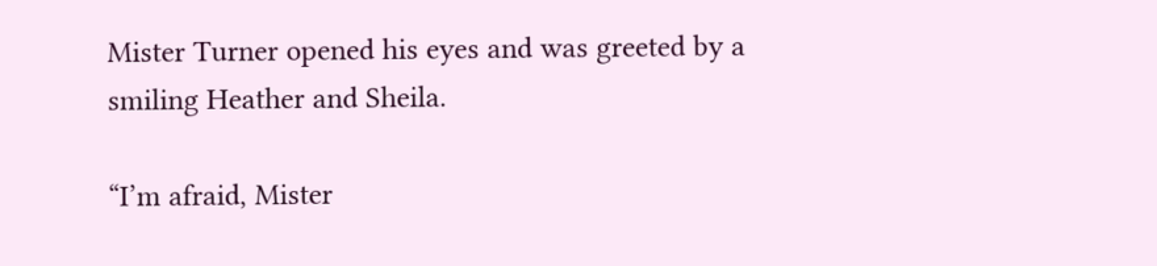Mister Turner opened his eyes and was greeted by a smiling Heather and Sheila.

“I’m afraid, Mister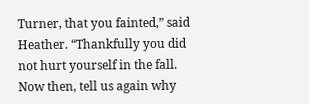Turner, that you fainted,” said Heather. “Thankfully you did not hurt yourself in the fall. Now then, tell us again why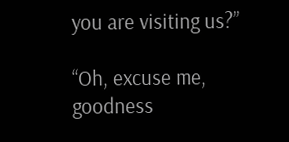you are visiting us?”

“Oh, excuse me, goodness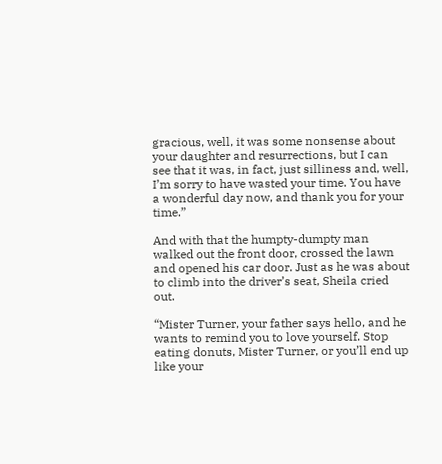gracious, well, it was some nonsense about your daughter and resurrections, but I can see that it was, in fact, just silliness and, well, I’m sorry to have wasted your time. You have a wonderful day now, and thank you for your time.”

And with that the humpty-dumpty man walked out the front door, crossed the lawn and opened his car door. Just as he was about to climb into the driver’s seat, Sheila cried out.

“Mister Turner, your father says hello, and he wants to remind you to love yourself. Stop eating donuts, Mister Turner, or you’ll end up like your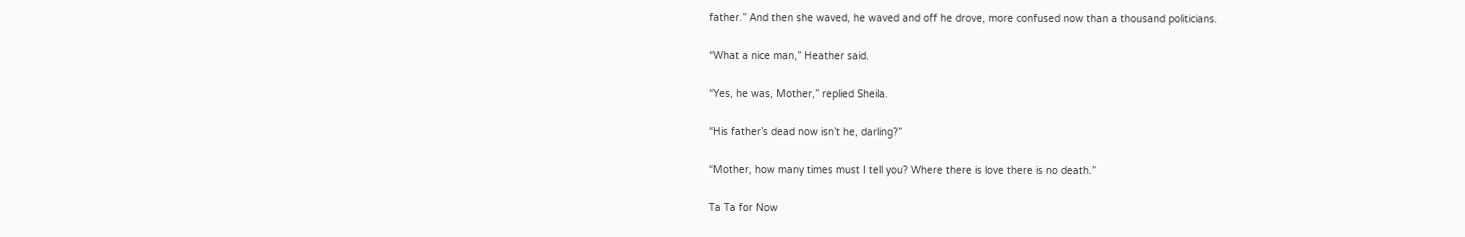father.” And then she waved, he waved and off he drove, more confused now than a thousand politicians.

“What a nice man,” Heather said.

“Yes, he was, Mother,” replied Sheila.

“His father’s dead now isn’t he, darling?”

“Mother, how many times must I tell you? Where there is love there is no death.”

Ta Ta for Now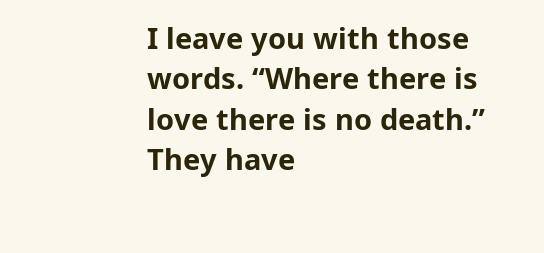I leave you with those words. “Where there is love there is no death.” They have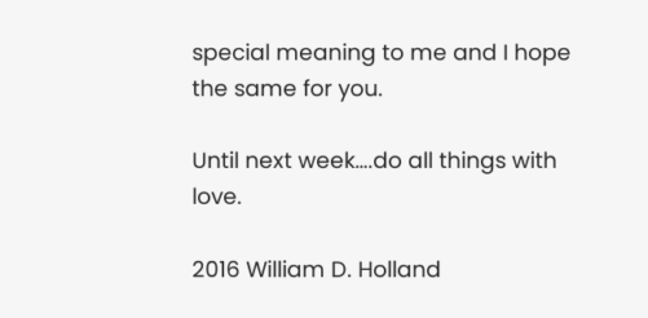special meaning to me and I hope the same for you.

Until next week….do all things with love.

2016 William D. Holland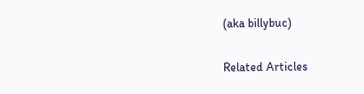(aka billybuc)

Related Articles